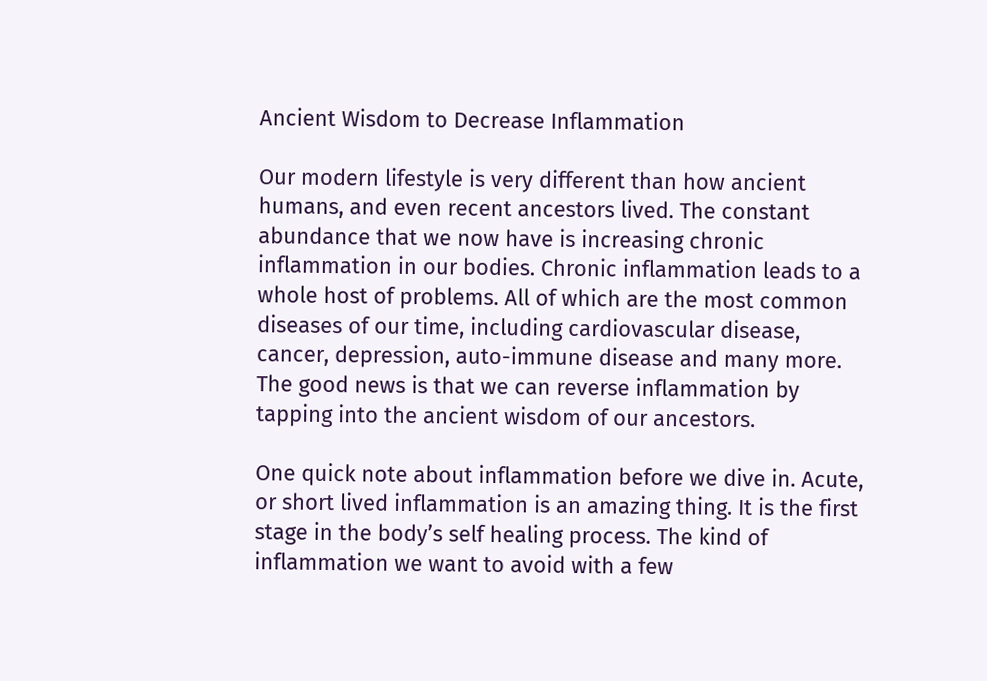Ancient Wisdom to Decrease Inflammation

Our modern lifestyle is very different than how ancient humans, and even recent ancestors lived. The constant abundance that we now have is increasing chronic inflammation in our bodies. Chronic inflammation leads to a whole host of problems. All of which are the most common diseases of our time, including cardiovascular disease, cancer, depression, auto-immune disease and many more. The good news is that we can reverse inflammation by tapping into the ancient wisdom of our ancestors.

One quick note about inflammation before we dive in. Acute, or short lived inflammation is an amazing thing. It is the first stage in the body’s self healing process. The kind of inflammation we want to avoid with a few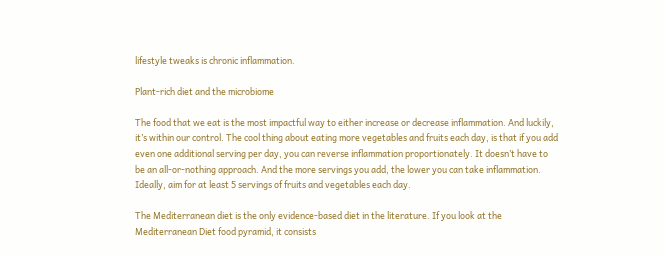lifestyle tweaks is chronic inflammation.

Plant-rich diet and the microbiome

The food that we eat is the most impactful way to either increase or decrease inflammation. And luckily, it’s within our control. The cool thing about eating more vegetables and fruits each day, is that if you add even one additional serving per day, you can reverse inflammation proportionately. It doesn’t have to be an all-or-nothing approach. And the more servings you add, the lower you can take inflammation. Ideally, aim for at least 5 servings of fruits and vegetables each day.

The Mediterranean diet is the only evidence-based diet in the literature. If you look at the Mediterranean Diet food pyramid, it consists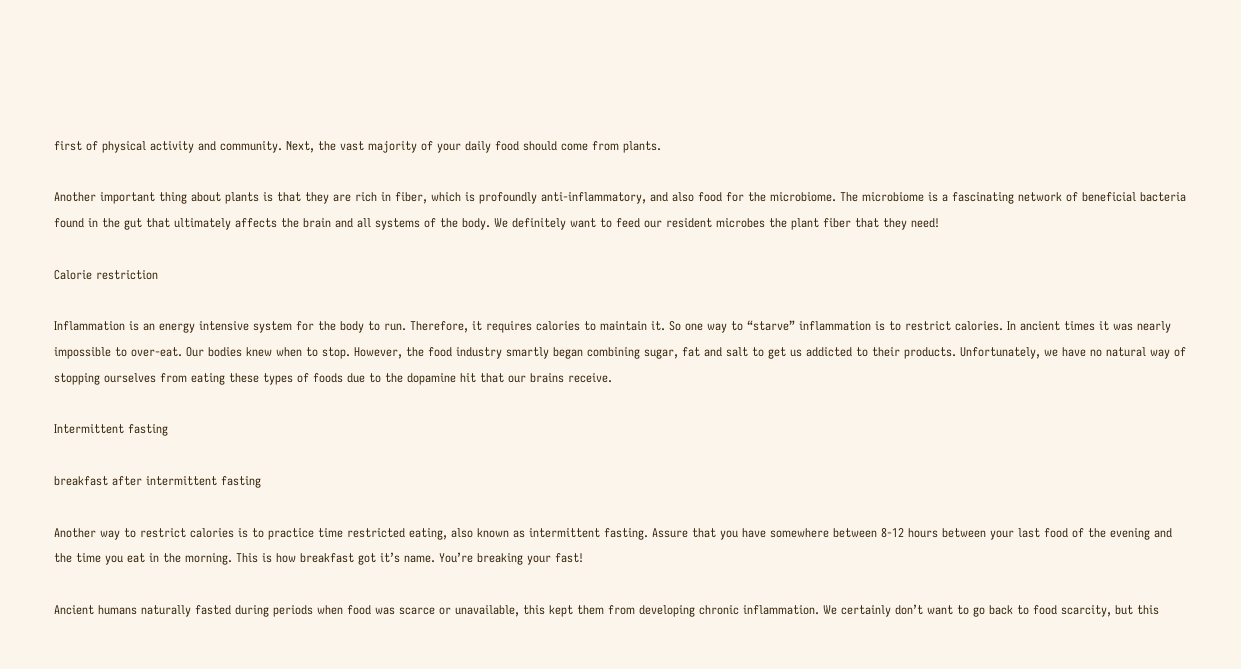first of physical activity and community. Next, the vast majority of your daily food should come from plants.

Another important thing about plants is that they are rich in fiber, which is profoundly anti-inflammatory, and also food for the microbiome. The microbiome is a fascinating network of beneficial bacteria found in the gut that ultimately affects the brain and all systems of the body. We definitely want to feed our resident microbes the plant fiber that they need!

Calorie restriction

Inflammation is an energy intensive system for the body to run. Therefore, it requires calories to maintain it. So one way to “starve” inflammation is to restrict calories. In ancient times it was nearly impossible to over-eat. Our bodies knew when to stop. However, the food industry smartly began combining sugar, fat and salt to get us addicted to their products. Unfortunately, we have no natural way of stopping ourselves from eating these types of foods due to the dopamine hit that our brains receive.

Intermittent fasting

breakfast after intermittent fasting

Another way to restrict calories is to practice time restricted eating, also known as intermittent fasting. Assure that you have somewhere between 8-12 hours between your last food of the evening and the time you eat in the morning. This is how breakfast got it’s name. You’re breaking your fast!

Ancient humans naturally fasted during periods when food was scarce or unavailable, this kept them from developing chronic inflammation. We certainly don’t want to go back to food scarcity, but this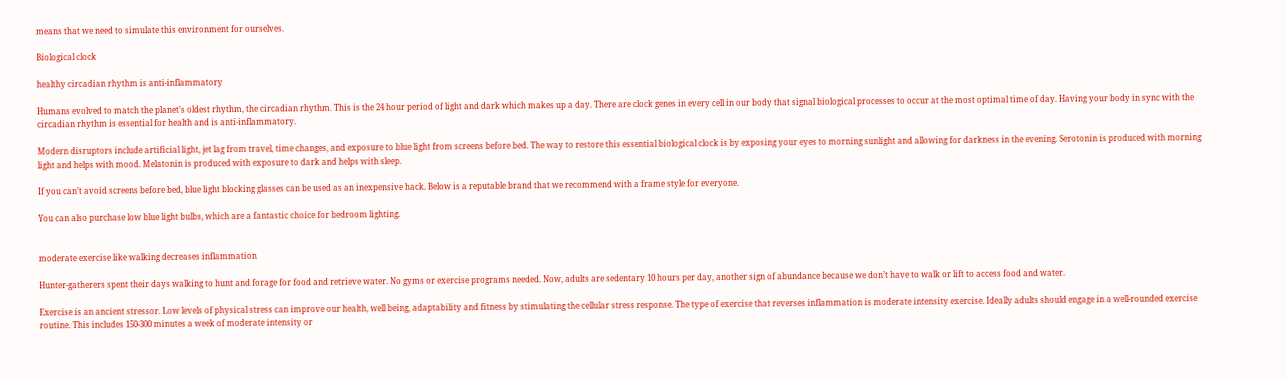means that we need to simulate this environment for ourselves.

Biological clock

healthy circadian rhythm is anti-inflammatory

Humans evolved to match the planet’s oldest rhythm, the circadian rhythm. This is the 24 hour period of light and dark which makes up a day. There are clock genes in every cell in our body that signal biological processes to occur at the most optimal time of day. Having your body in sync with the circadian rhythm is essential for health and is anti-inflammatory.

Modern disruptors include artificial light, jet lag from travel, time changes, and exposure to blue light from screens before bed. The way to restore this essential biological clock is by exposing your eyes to morning sunlight and allowing for darkness in the evening. Serotonin is produced with morning light and helps with mood. Melatonin is produced with exposure to dark and helps with sleep.

If you can’t avoid screens before bed, blue light blocking glasses can be used as an inexpensive hack. Below is a reputable brand that we recommend with a frame style for everyone.

You can also purchase low blue light bulbs, which are a fantastic choice for bedroom lighting.


moderate exercise like walking decreases inflammation

Hunter-gatherers spent their days walking to hunt and forage for food and retrieve water. No gyms or exercise programs needed. Now, adults are sedentary 10 hours per day, another sign of abundance because we don’t have to walk or lift to access food and water.

Exercise is an ancient stressor. Low levels of physical stress can improve our health, well being, adaptability and fitness by stimulating the cellular stress response. The type of exercise that reverses inflammation is moderate intensity exercise. Ideally adults should engage in a well-rounded exercise routine. This includes 150-300 minutes a week of moderate intensity or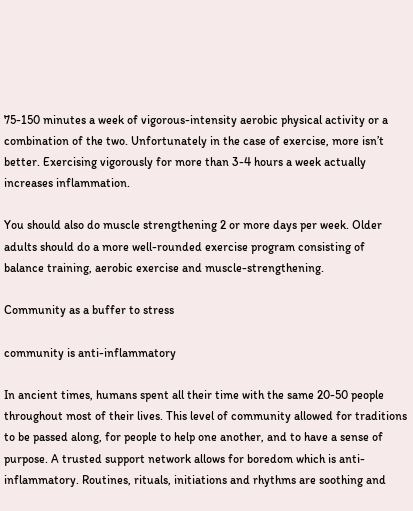75-150 minutes a week of vigorous-intensity aerobic physical activity or a combination of the two. Unfortunately in the case of exercise, more isn’t better. Exercising vigorously for more than 3-4 hours a week actually increases inflammation.

You should also do muscle strengthening 2 or more days per week. Older adults should do a more well-rounded exercise program consisting of balance training, aerobic exercise and muscle-strengthening.

Community as a buffer to stress

community is anti-inflammatory

In ancient times, humans spent all their time with the same 20-50 people throughout most of their lives. This level of community allowed for traditions to be passed along, for people to help one another, and to have a sense of purpose. A trusted support network allows for boredom which is anti-inflammatory. Routines, rituals, initiations and rhythms are soothing and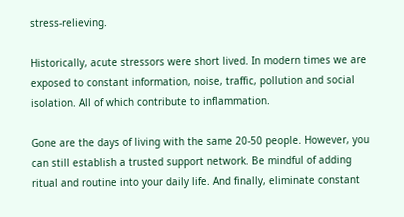stress-relieving.

Historically, acute stressors were short lived. In modern times we are exposed to constant information, noise, traffic, pollution and social isolation. All of which contribute to inflammation.

Gone are the days of living with the same 20-50 people. However, you can still establish a trusted support network. Be mindful of adding ritual and routine into your daily life. And finally, eliminate constant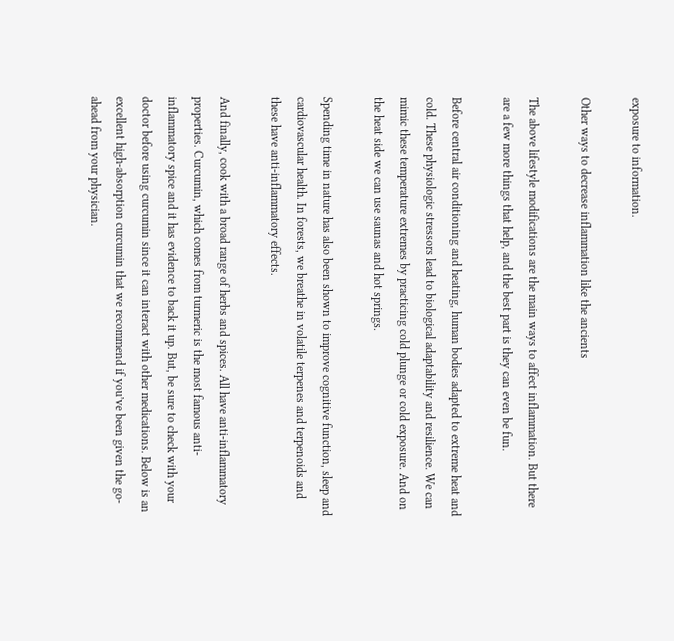exposure to information.

Other ways to decrease inflammation like the ancients

The above lifestyle modifications are the main ways to affect inflammation. But there are a few more things that help, and the best part is they can even be fun.

Before central air conditioning and heating, human bodies adapted to extreme heat and cold. These physiologic stressors lead to biological adaptability and resilience. We can mimic these temperature extremes by practicing cold plunge or cold exposure. And on the heat side we can use saunas and hot springs.

Spending time in nature has also been shown to improve cognitive function, sleep and cardiovascular health. In forests, we breathe in volatile terpenes and terpenoids and these have anti-inflammatory effects.

And finally, cook with a broad range of herbs and spices. All have anti-inflammatory properties. Curcumin, which comes from turmeric is the most famous anti-inflammatory spice and it has evidence to back it up. But, be sure to check with your doctor before using curcumin since it can interact with other medications. Below is an excellent high-absorption curcumin that we recommend if you’ve been given the go-ahead from your physician.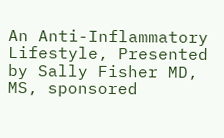An Anti-Inflammatory Lifestyle, Presented by Sally Fisher MD, MS, sponsored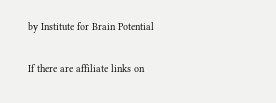by Institute for Brain Potential

If there are affiliate links on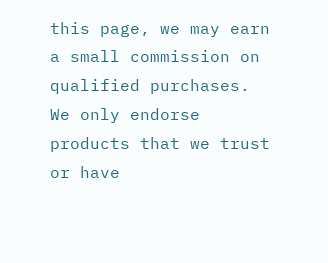this page, we may earn a small commission on qualified purchases. We only endorse products that we trust or have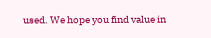used. We hope you find value in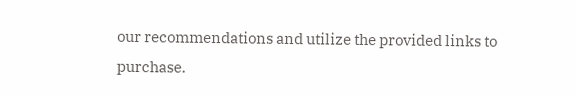our recommendations and utilize the provided links to purchase.